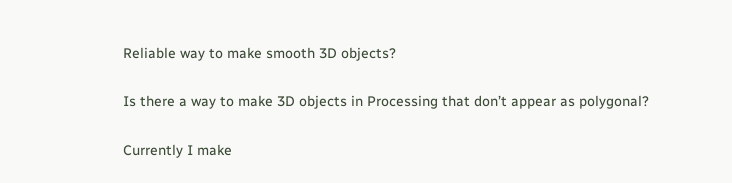Reliable way to make smooth 3D objects?

Is there a way to make 3D objects in Processing that don’t appear as polygonal?

Currently I make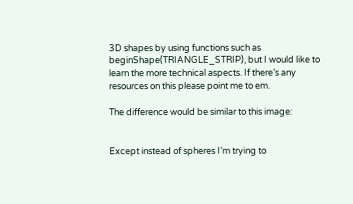3D shapes by using functions such as beginShape(TRIANGLE_STRIP), but I would like to learn the more technical aspects. If there’s any resources on this please point me to em.

The difference would be similar to this image:


Except instead of spheres I’m trying to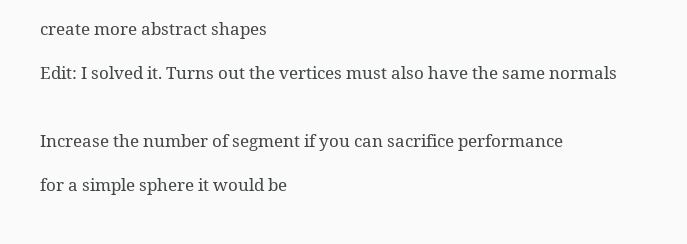create more abstract shapes

Edit: I solved it. Turns out the vertices must also have the same normals


Increase the number of segment if you can sacrifice performance

for a simple sphere it would be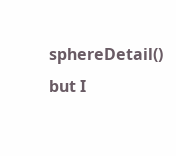sphereDetail()
but I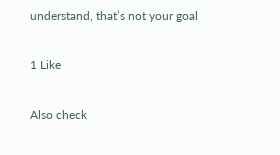understand, that’s not your goal

1 Like

Also check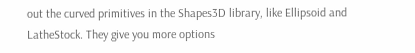out the curved primitives in the Shapes3D library, like Ellipsoid and LatheStock. They give you more options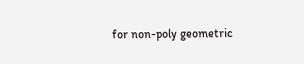for non-poly geometric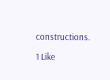constructions.

1 Like